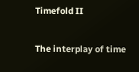Timefold II

The interplay of time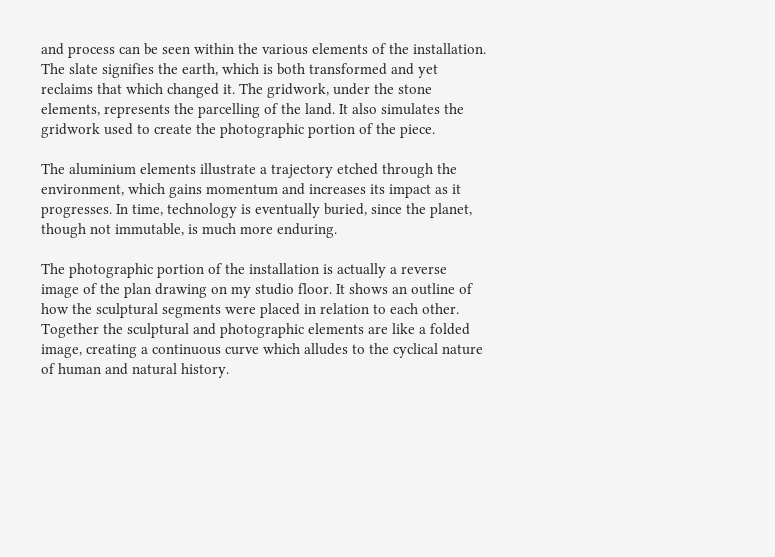and process can be seen within the various elements of the installation. The slate signifies the earth, which is both transformed and yet reclaims that which changed it. The gridwork, under the stone elements, represents the parcelling of the land. It also simulates the gridwork used to create the photographic portion of the piece.

The aluminium elements illustrate a trajectory etched through the environment, which gains momentum and increases its impact as it progresses. In time, technology is eventually buried, since the planet, though not immutable, is much more enduring.

The photographic portion of the installation is actually a reverse image of the plan drawing on my studio floor. It shows an outline of how the sculptural segments were placed in relation to each other. Together the sculptural and photographic elements are like a folded image, creating a continuous curve which alludes to the cyclical nature of human and natural history.